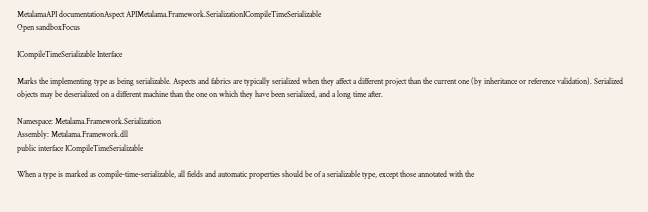MetalamaAPI documentationAspect APIMetalama.Framework.SerializationICompileTimeSerializable
Open sandboxFocus

ICompileTimeSerializable Interface

Marks the implementing type as being serializable. Aspects and fabrics are typically serialized when they affect a different project than the current one (by inheritance or reference validation). Serialized objects may be deserialized on a different machine than the one on which they have been serialized, and a long time after.

Namespace: Metalama.Framework.Serialization
Assembly: Metalama.Framework.dll
public interface ICompileTimeSerializable

When a type is marked as compile-time-serializable, all fields and automatic properties should be of a serializable type, except those annotated with the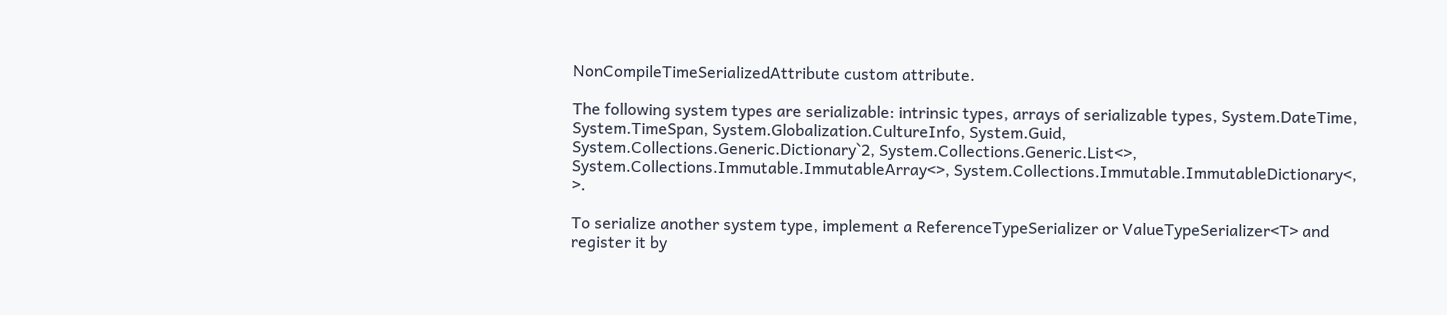NonCompileTimeSerializedAttribute custom attribute.

The following system types are serializable: intrinsic types, arrays of serializable types, System.DateTime, System.TimeSpan, System.Globalization.CultureInfo, System.Guid, System.Collections.Generic.Dictionary`2, System.Collections.Generic.List<>, System.Collections.Immutable.ImmutableArray<>, System.Collections.Immutable.ImmutableDictionary<, >.

To serialize another system type, implement a ReferenceTypeSerializer or ValueTypeSerializer<T> and register it by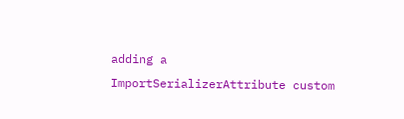adding a ImportSerializerAttribute custom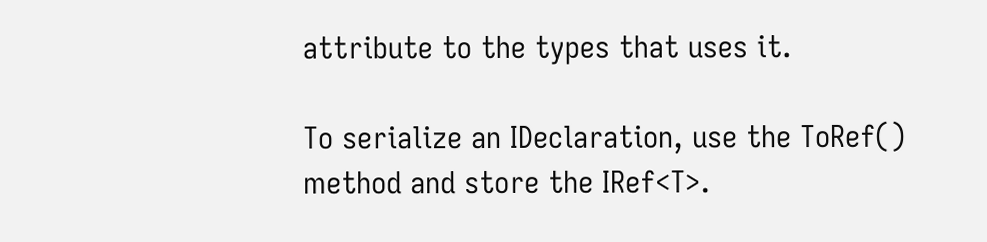attribute to the types that uses it.

To serialize an IDeclaration, use the ToRef() method and store the IRef<T>.